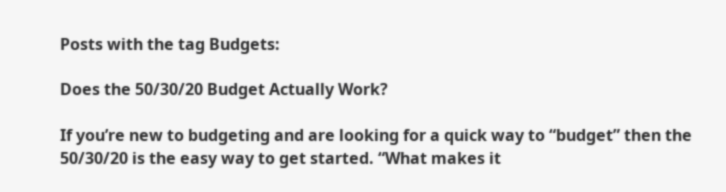Posts with the tag Budgets:

Does the 50/30/20 Budget Actually Work?

If you’re new to budgeting and are looking for a quick way to “budget” then the 50/30/20 is the easy way to get started. “What makes it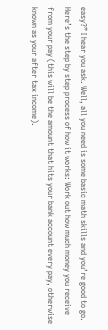easy?” I hear you ask. Well, all you need is some basic math skills and you’re good to go. Here’s the step by step process of how it works: Work out how much money you receive from your pay (this will be the amount that hits your bank account every pay, otherwise known as your after tax income).